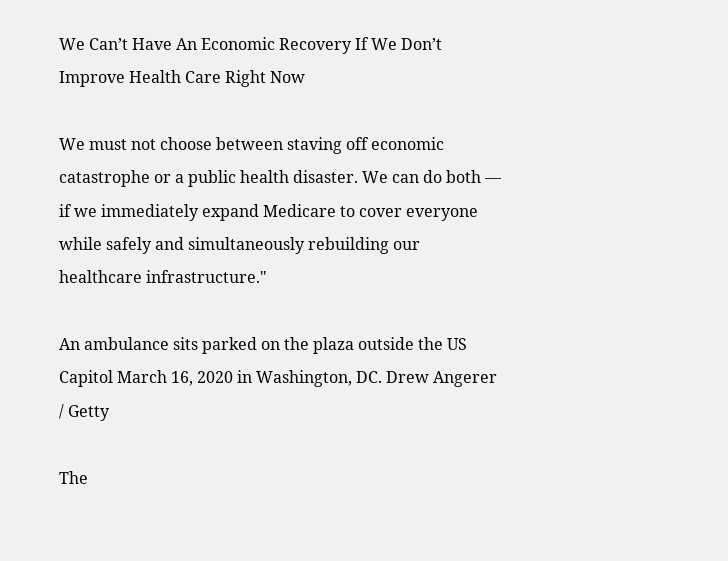We Can’t Have An Economic Recovery If We Don’t Improve Health Care Right Now

We must not choose between staving off economic catastrophe or a public health disaster. We can do both — if we immediately expand Medicare to cover everyone while safely and simultaneously rebuilding our healthcare infrastructure."

An ambulance sits parked on the plaza outside the US Capitol March 16, 2020 in Washington, DC. Drew Angerer / Getty

The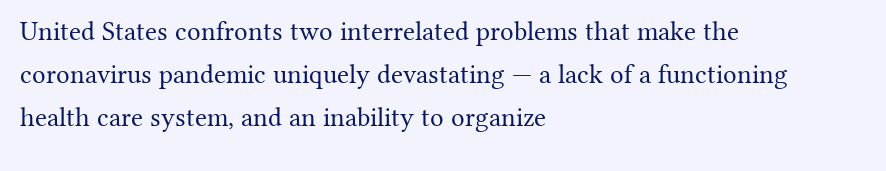United States confronts two interrelated problems that make the coronavirus pandemic uniquely devastating — a lack of a functioning health care system, and an inability to organize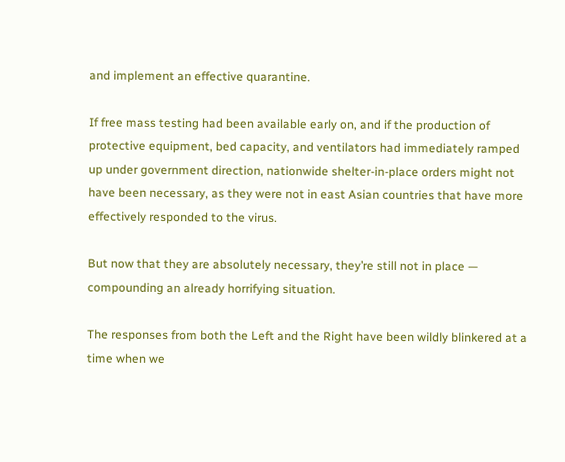and implement an effective quarantine.

If free mass testing had been available early on, and if the production of protective equipment, bed capacity, and ventilators had immediately ramped up under government direction, nationwide shelter-in-place orders might not have been necessary, as they were not in east Asian countries that have more effectively responded to the virus.

But now that they are absolutely necessary, they’re still not in place — compounding an already horrifying situation.

The responses from both the Left and the Right have been wildly blinkered at a time when we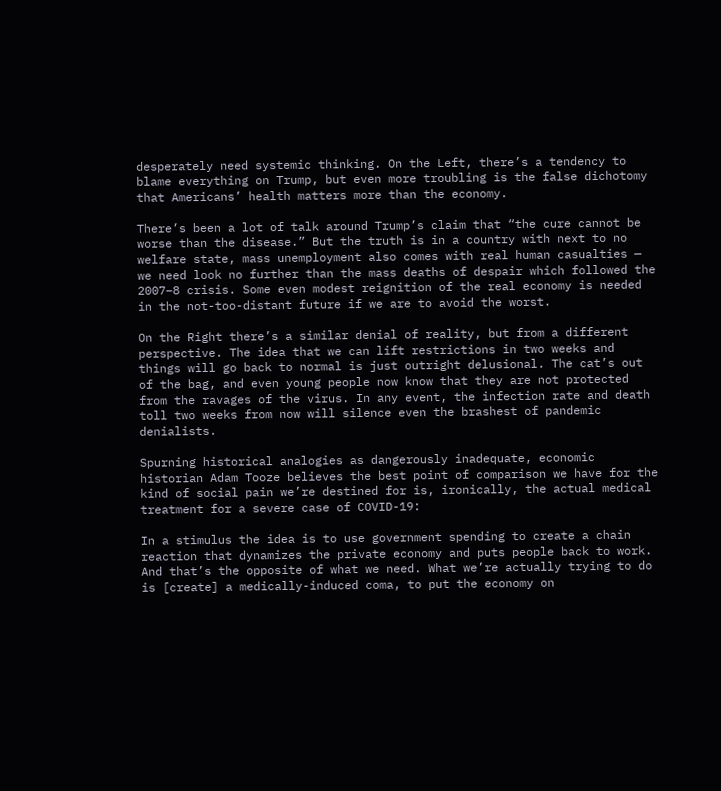desperately need systemic thinking. On the Left, there’s a tendency to blame everything on Trump, but even more troubling is the false dichotomy that Americans’ health matters more than the economy.

There’s been a lot of talk around Trump’s claim that “the cure cannot be worse than the disease.” But the truth is in a country with next to no welfare state, mass unemployment also comes with real human casualties — we need look no further than the mass deaths of despair which followed the 2007–8 crisis. Some even modest reignition of the real economy is needed in the not-too-distant future if we are to avoid the worst.

On the Right there’s a similar denial of reality, but from a different perspective. The idea that we can lift restrictions in two weeks and things will go back to normal is just outright delusional. The cat’s out of the bag, and even young people now know that they are not protected from the ravages of the virus. In any event, the infection rate and death toll two weeks from now will silence even the brashest of pandemic denialists.

Spurning historical analogies as dangerously inadequate, economic historian Adam Tooze believes the best point of comparison we have for the kind of social pain we’re destined for is, ironically, the actual medical treatment for a severe case of COVID-19:

In a stimulus the idea is to use government spending to create a chain reaction that dynamizes the private economy and puts people back to work. And that’s the opposite of what we need. What we’re actually trying to do is [create] a medically-induced coma, to put the economy on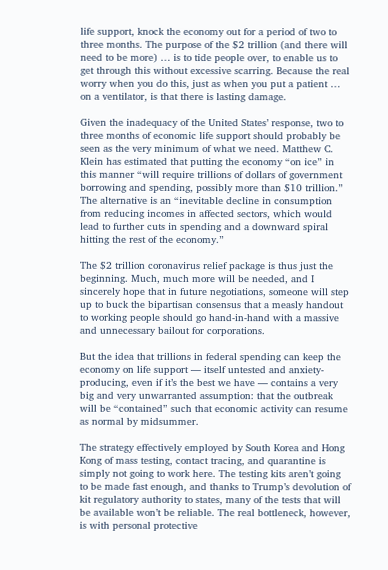life support, knock the economy out for a period of two to three months. The purpose of the $2 trillion (and there will need to be more) … is to tide people over, to enable us to get through this without excessive scarring. Because the real worry when you do this, just as when you put a patient … on a ventilator, is that there is lasting damage.

Given the inadequacy of the United States’ response, two to three months of economic life support should probably be seen as the very minimum of what we need. Matthew C. Klein has estimated that putting the economy “on ice” in this manner “will require trillions of dollars of government borrowing and spending, possibly more than $10 trillion.” The alternative is an “inevitable decline in consumption from reducing incomes in affected sectors, which would lead to further cuts in spending and a downward spiral hitting the rest of the economy.”

The $2 trillion coronavirus relief package is thus just the beginning. Much, much more will be needed, and I sincerely hope that in future negotiations, someone will step up to buck the bipartisan consensus that a measly handout to working people should go hand-in-hand with a massive and unnecessary bailout for corporations.

But the idea that trillions in federal spending can keep the economy on life support — itself untested and anxiety-producing, even if it’s the best we have — contains a very big and very unwarranted assumption: that the outbreak will be “contained” such that economic activity can resume as normal by midsummer.

The strategy effectively employed by South Korea and Hong Kong of mass testing, contact tracing, and quarantine is simply not going to work here. The testing kits aren’t going to be made fast enough, and thanks to Trump’s devolution of kit regulatory authority to states, many of the tests that will be available won’t be reliable. The real bottleneck, however, is with personal protective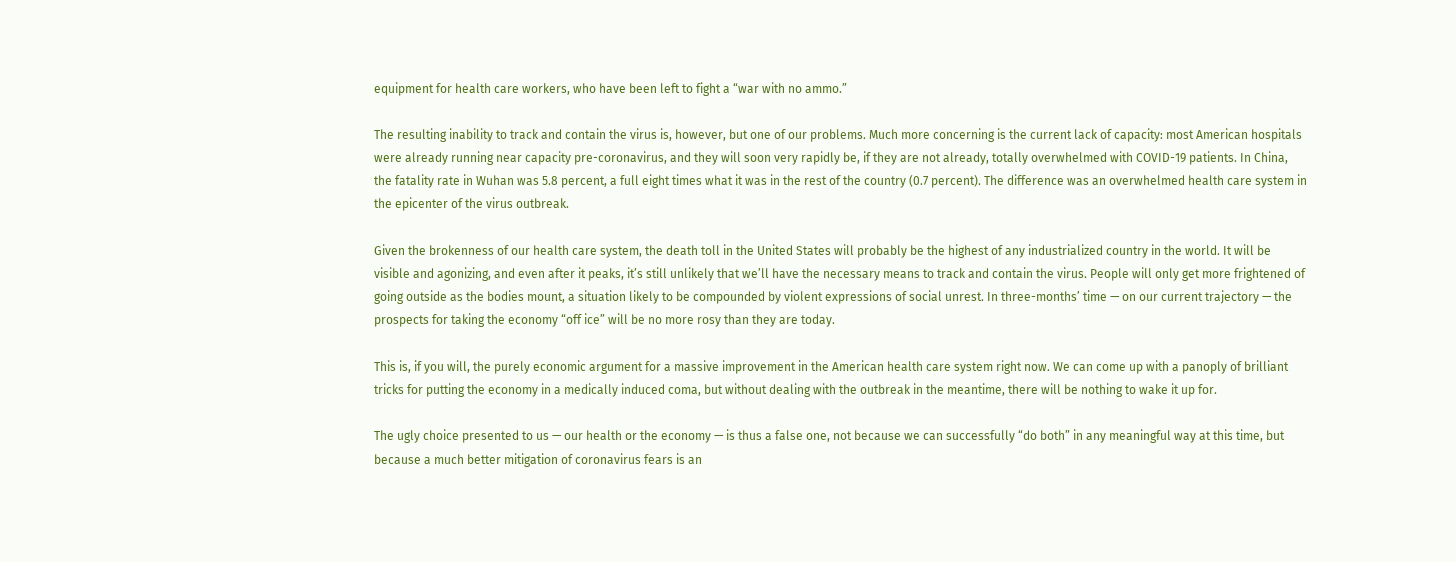equipment for health care workers, who have been left to fight a “war with no ammo.”

The resulting inability to track and contain the virus is, however, but one of our problems. Much more concerning is the current lack of capacity: most American hospitals were already running near capacity pre-coronavirus, and they will soon very rapidly be, if they are not already, totally overwhelmed with COVID-19 patients. In China, the fatality rate in Wuhan was 5.8 percent, a full eight times what it was in the rest of the country (0.7 percent). The difference was an overwhelmed health care system in the epicenter of the virus outbreak.

Given the brokenness of our health care system, the death toll in the United States will probably be the highest of any industrialized country in the world. It will be visible and agonizing, and even after it peaks, it’s still unlikely that we’ll have the necessary means to track and contain the virus. People will only get more frightened of going outside as the bodies mount, a situation likely to be compounded by violent expressions of social unrest. In three-months’ time — on our current trajectory — the prospects for taking the economy “off ice” will be no more rosy than they are today.

This is, if you will, the purely economic argument for a massive improvement in the American health care system right now. We can come up with a panoply of brilliant tricks for putting the economy in a medically induced coma, but without dealing with the outbreak in the meantime, there will be nothing to wake it up for.

The ugly choice presented to us — our health or the economy — is thus a false one, not because we can successfully “do both” in any meaningful way at this time, but because a much better mitigation of coronavirus fears is an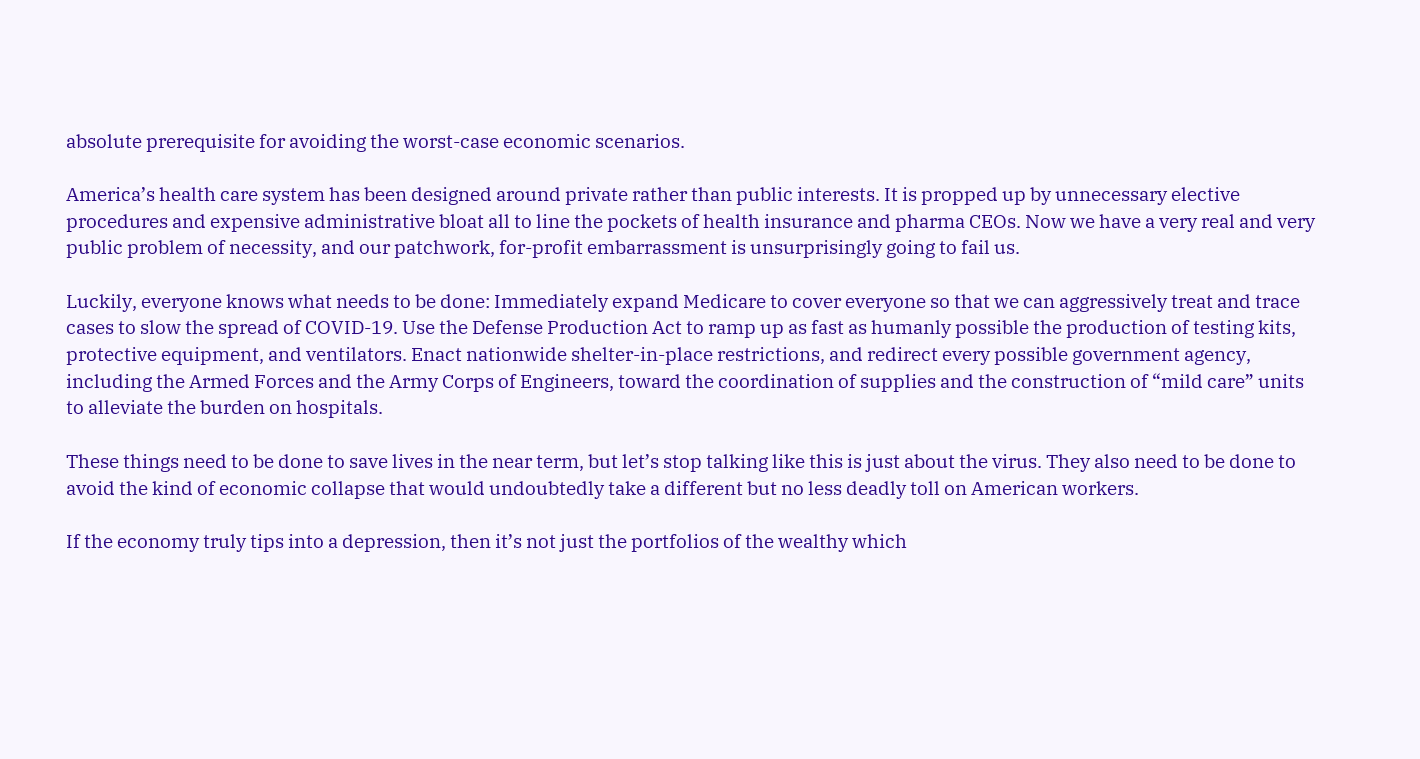absolute prerequisite for avoiding the worst-case economic scenarios.

America’s health care system has been designed around private rather than public interests. It is propped up by unnecessary elective procedures and expensive administrative bloat all to line the pockets of health insurance and pharma CEOs. Now we have a very real and very public problem of necessity, and our patchwork, for-profit embarrassment is unsurprisingly going to fail us.

Luckily, everyone knows what needs to be done: Immediately expand Medicare to cover everyone so that we can aggressively treat and trace cases to slow the spread of COVID-19. Use the Defense Production Act to ramp up as fast as humanly possible the production of testing kits, protective equipment, and ventilators. Enact nationwide shelter-in-place restrictions, and redirect every possible government agency, including the Armed Forces and the Army Corps of Engineers, toward the coordination of supplies and the construction of “mild care” units to alleviate the burden on hospitals.

These things need to be done to save lives in the near term, but let’s stop talking like this is just about the virus. They also need to be done to avoid the kind of economic collapse that would undoubtedly take a different but no less deadly toll on American workers.

If the economy truly tips into a depression, then it’s not just the portfolios of the wealthy which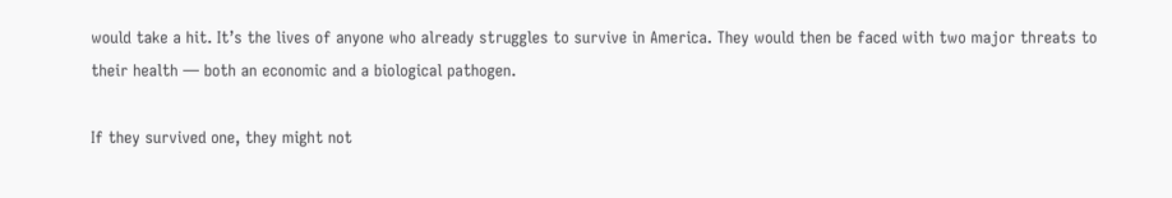would take a hit. It’s the lives of anyone who already struggles to survive in America. They would then be faced with two major threats to their health — both an economic and a biological pathogen.

If they survived one, they might not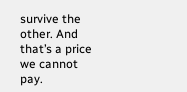survive the other. And that’s a price we cannot pay.